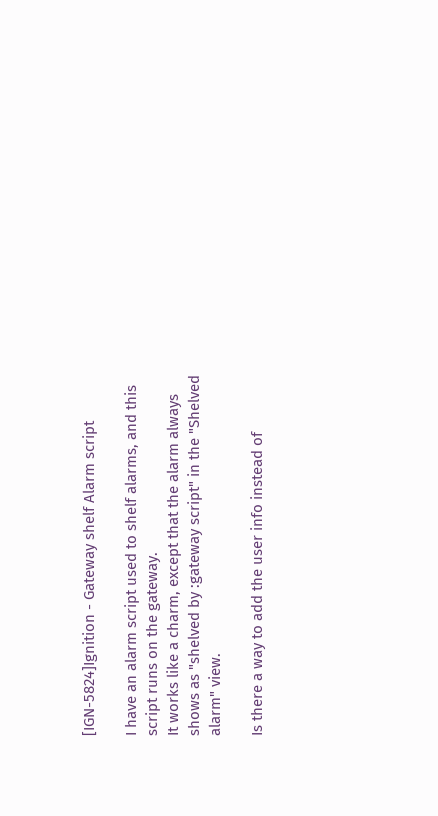[IGN-5824]Ignition - Gateway shelf Alarm script

I have an alarm script used to shelf alarms, and this script runs on the gateway.
It works like a charm, except that the alarm always shows as "shelved by :gateway script" in the "Shelved alarm" view.

Is there a way to add the user info instead of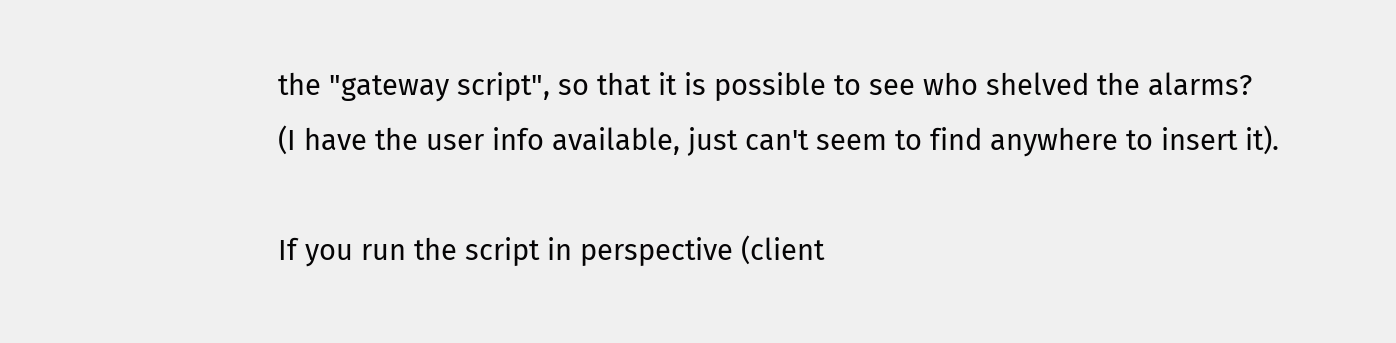the "gateway script", so that it is possible to see who shelved the alarms?
(I have the user info available, just can't seem to find anywhere to insert it).

If you run the script in perspective (client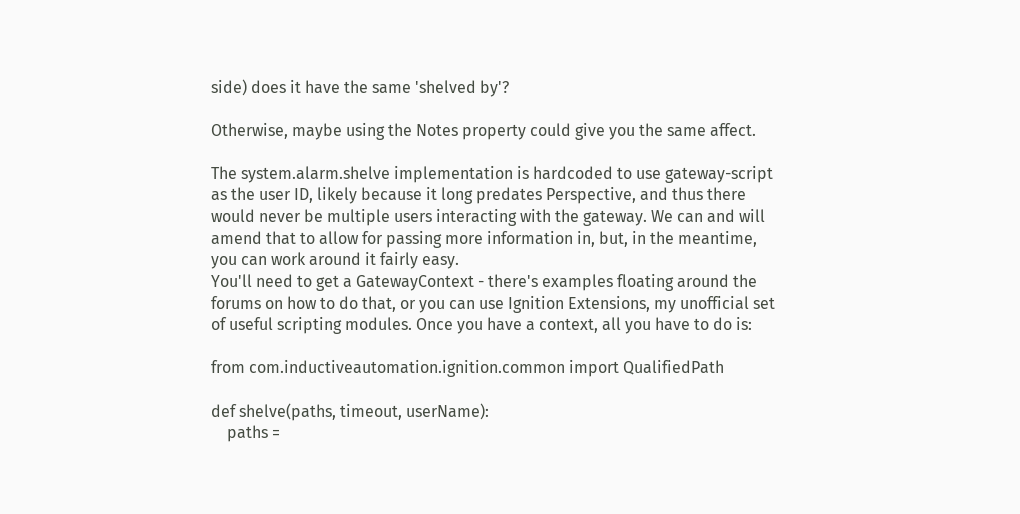side) does it have the same 'shelved by'?

Otherwise, maybe using the Notes property could give you the same affect.

The system.alarm.shelve implementation is hardcoded to use gateway-script as the user ID, likely because it long predates Perspective, and thus there would never be multiple users interacting with the gateway. We can and will amend that to allow for passing more information in, but, in the meantime, you can work around it fairly easy.
You'll need to get a GatewayContext - there's examples floating around the forums on how to do that, or you can use Ignition Extensions, my unofficial set of useful scripting modules. Once you have a context, all you have to do is:

from com.inductiveautomation.ignition.common import QualifiedPath

def shelve(paths, timeout, userName):
    paths =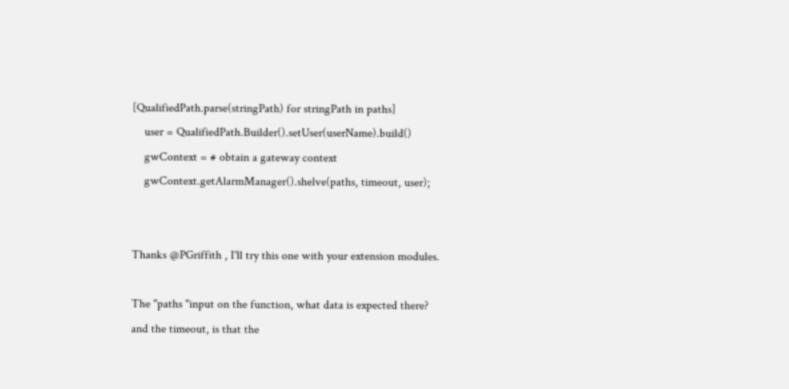[QualifiedPath.parse(stringPath) for stringPath in paths]
    user = QualifiedPath.Builder().setUser(userName).build()
    gwContext = # obtain a gateway context
    gwContext.getAlarmManager().shelve(paths, timeout, user);


Thanks @PGriffith , I'll try this one with your extension modules.

The "paths "input on the function, what data is expected there?
and the timeout, is that the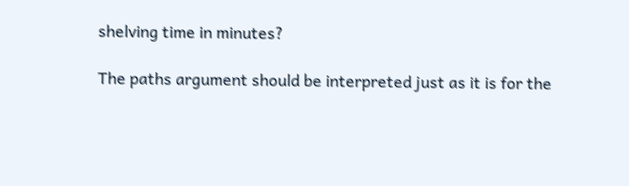shelving time in minutes?

The paths argument should be interpreted just as it is for the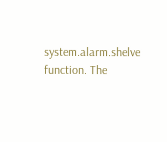system.alarm.shelve function. The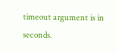timeout argument is in seconds.